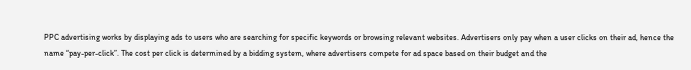PPC advertising works by displaying ads to users who are searching for specific keywords or browsing relevant websites. Advertisers only pay when a user clicks on their ad, hence the name “pay-per-click”. The cost per click is determined by a bidding system, where advertisers compete for ad space based on their budget and the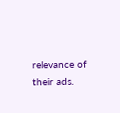relevance of their ads.